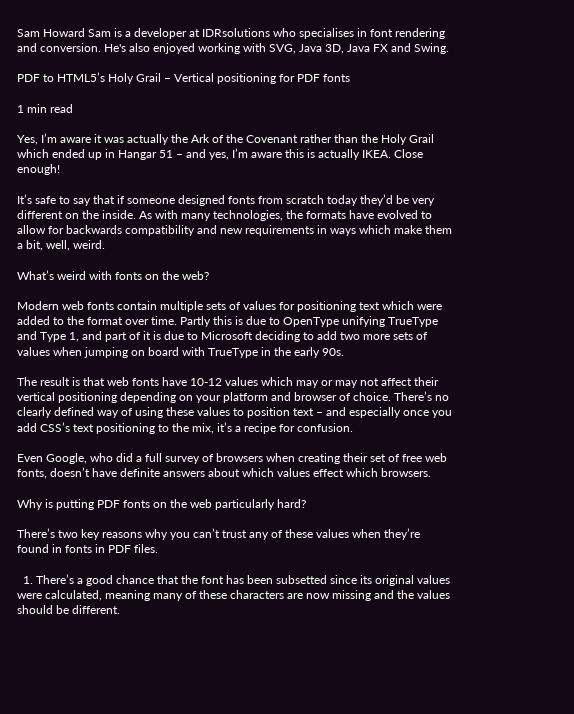Sam Howard Sam is a developer at IDRsolutions who specialises in font rendering and conversion. He's also enjoyed working with SVG, Java 3D, Java FX and Swing.

PDF to HTML5’s Holy Grail – Vertical positioning for PDF fonts

1 min read

Yes, I’m aware it was actually the Ark of the Covenant rather than the Holy Grail which ended up in Hangar 51 – and yes, I’m aware this is actually IKEA. Close enough!

It’s safe to say that if someone designed fonts from scratch today they’d be very different on the inside. As with many technologies, the formats have evolved to allow for backwards compatibility and new requirements in ways which make them a bit, well, weird.

What’s weird with fonts on the web?

Modern web fonts contain multiple sets of values for positioning text which were added to the format over time. Partly this is due to OpenType unifying TrueType and Type 1, and part of it is due to Microsoft deciding to add two more sets of values when jumping on board with TrueType in the early 90s.

The result is that web fonts have 10-12 values which may or may not affect their vertical positioning depending on your platform and browser of choice. There’s no clearly defined way of using these values to position text – and especially once you add CSS’s text positioning to the mix, it’s a recipe for confusion.

Even Google, who did a full survey of browsers when creating their set of free web fonts, doesn’t have definite answers about which values effect which browsers.

Why is putting PDF fonts on the web particularly hard?

There’s two key reasons why you can’t trust any of these values when they’re found in fonts in PDF files.

  1. There’s a good chance that the font has been subsetted since its original values were calculated, meaning many of these characters are now missing and the values should be different.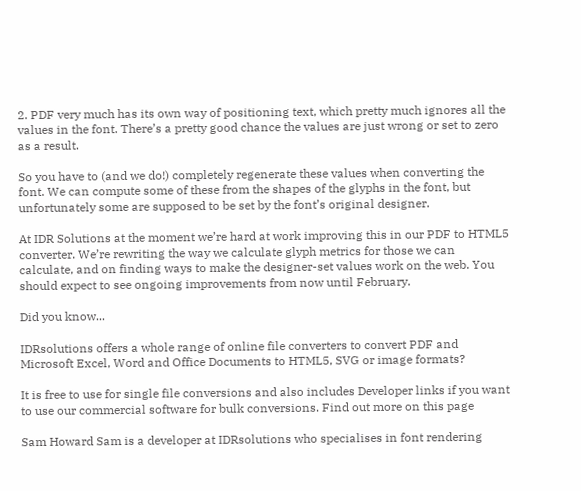2. PDF very much has its own way of positioning text, which pretty much ignores all the values in the font. There’s a pretty good chance the values are just wrong or set to zero as a result.

So you have to (and we do!) completely regenerate these values when converting the font. We can compute some of these from the shapes of the glyphs in the font, but unfortunately some are supposed to be set by the font’s original designer.

At IDR Solutions at the moment we’re hard at work improving this in our PDF to HTML5 converter. We’re rewriting the way we calculate glyph metrics for those we can calculate, and on finding ways to make the designer-set values work on the web. You should expect to see ongoing improvements from now until February.

Did you know...

IDRsolutions offers a whole range of online file converters to convert PDF and Microsoft Excel, Word and Office Documents to HTML5, SVG or image formats?

It is free to use for single file conversions and also includes Developer links if you want to use our commercial software for bulk conversions. Find out more on this page

Sam Howard Sam is a developer at IDRsolutions who specialises in font rendering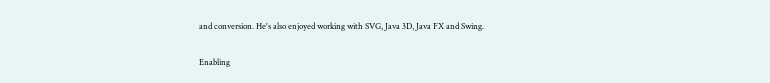and conversion. He's also enjoyed working with SVG, Java 3D, Java FX and Swing.

Enabling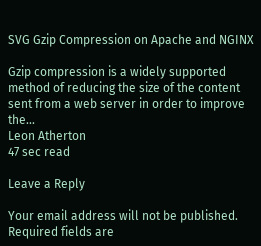SVG Gzip Compression on Apache and NGINX

Gzip compression is a widely supported method of reducing the size of the content sent from a web server in order to improve the...
Leon Atherton
47 sec read

Leave a Reply

Your email address will not be published. Required fields are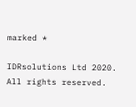marked *

IDRsolutions Ltd 2020. All rights reserved.